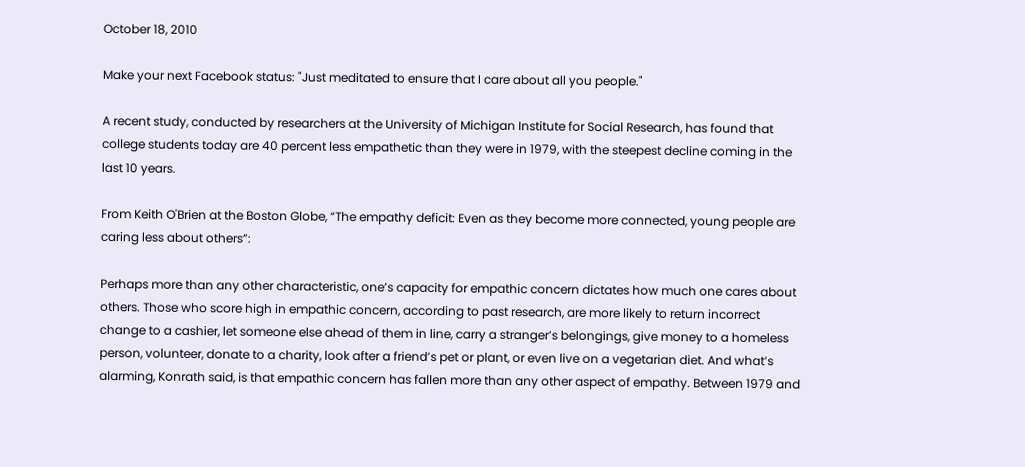October 18, 2010

Make your next Facebook status: "Just meditated to ensure that I care about all you people."

A recent study, conducted by researchers at the University of Michigan Institute for Social Research, has found that college students today are 40 percent less empathetic than they were in 1979, with the steepest decline coming in the last 10 years.

From Keith O'Brien at the Boston Globe, “The empathy deficit: Even as they become more connected, young people are caring less about others”:

Perhaps more than any other characteristic, one’s capacity for empathic concern dictates how much one cares about others. Those who score high in empathic concern, according to past research, are more likely to return incorrect change to a cashier, let someone else ahead of them in line, carry a stranger’s belongings, give money to a homeless person, volunteer, donate to a charity, look after a friend’s pet or plant, or even live on a vegetarian diet. And what’s alarming, Konrath said, is that empathic concern has fallen more than any other aspect of empathy. Between 1979 and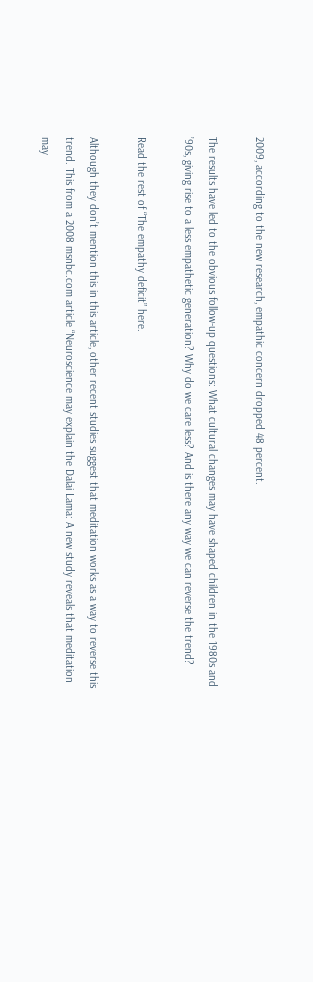2009, according to the new research, empathic concern dropped 48 percent.

The results have led to the obvious follow-up questions: What cultural changes may have shaped children in the 1980s and ’90s, giving rise to a less empathetic generation? Why do we care less? And is there any way we can reverse the trend?

Read the rest of “The empathy deficit” here.

Although they don’t mention this in this article, other recent studies suggest that meditation works as a way to reverse this trend. This from a 2008 msnbc.com article “Neuroscience may explain the Dalai Lama: A new study reveals that meditation may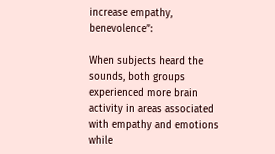increase empathy, benevolence”:

When subjects heard the sounds, both groups experienced more brain activity in areas associated with empathy and emotions while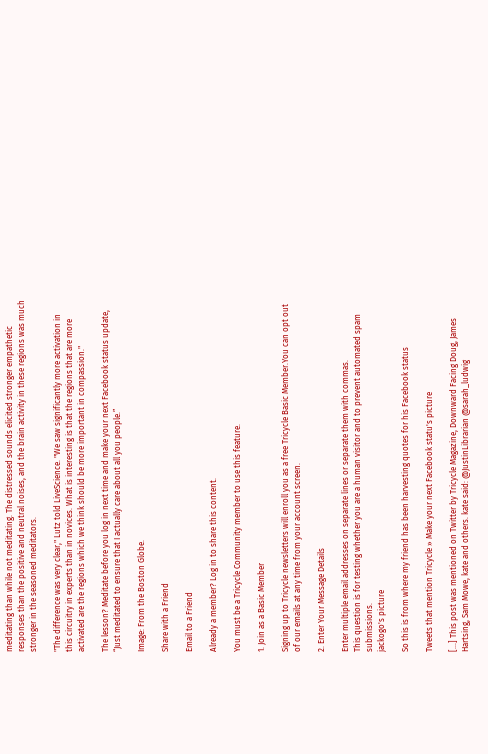meditating than while not meditating. The distressed sounds elicited stronger empathetic responses than the positive and neutral noises, and the brain activity in these regions was much stronger in the seasoned meditators.

"The difference was very clear," Lutz told LiveScience. "We saw significantly more activation in this circuitry in experts than in novices. What is interesting is that the regions that are more activated are the regions which we think should be more important in compassion."

The lesson? Meditate before you log in next time and make your next Facebook status update, “Just meditated to ensure that I actually care about all you people.”

Image: From the Boston Globe.

Share with a Friend

Email to a Friend

Already a member? Log in to share this content.

You must be a Tricycle Community member to use this feature.

1. Join as a Basic Member

Signing up to Tricycle newsletters will enroll you as a free Tricycle Basic Member.You can opt out of our emails at any time from your account screen.

2. Enter Your Message Details

Enter multiple email addresses on separate lines or separate them with commas.
This question is for testing whether you are a human visitor and to prevent automated spam submissions.
jackogo's picture

So this is from where my friend has been harvesting quotes for his Facebook status

Tweets that mention Tricycle » Make your next Facebook statu's picture

[...] This post was mentioned on Twitter by Tricycle Magazine, Downward Facing Doug, James Hartsing, Sam Mowe, kate and others. kate said: @JustinLibrarian @sarah_ludwig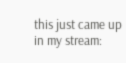this just came up in my stream: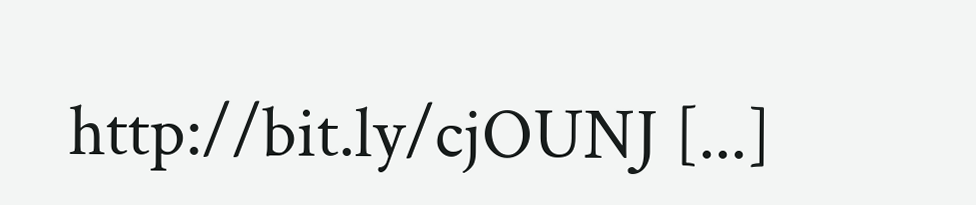http://bit.ly/cjOUNJ [...]